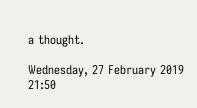a thought.

Wednesday, 27 February 2019 21:50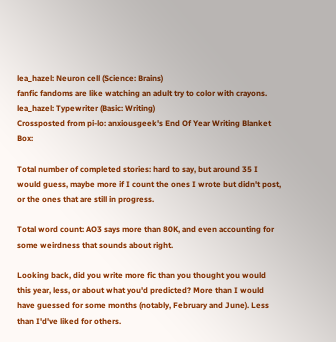lea_hazel: Neuron cell (Science: Brains)
fanfic fandoms are like watching an adult try to color with crayons.
lea_hazel: Typewriter (Basic: Writing)
Crossposted from pi-lo: anxiousgeek's End Of Year Writing Blanket Box:

Total number of completed stories: hard to say, but around 35 I would guess, maybe more if I count the ones I wrote but didn't post, or the ones that are still in progress.

Total word count: AO3 says more than 80K, and even accounting for some weirdness that sounds about right.

Looking back, did you write more fic than you thought you would this year, less, or about what you'd predicted? More than I would have guessed for some months (notably, February and June). Less than I'd've liked for others.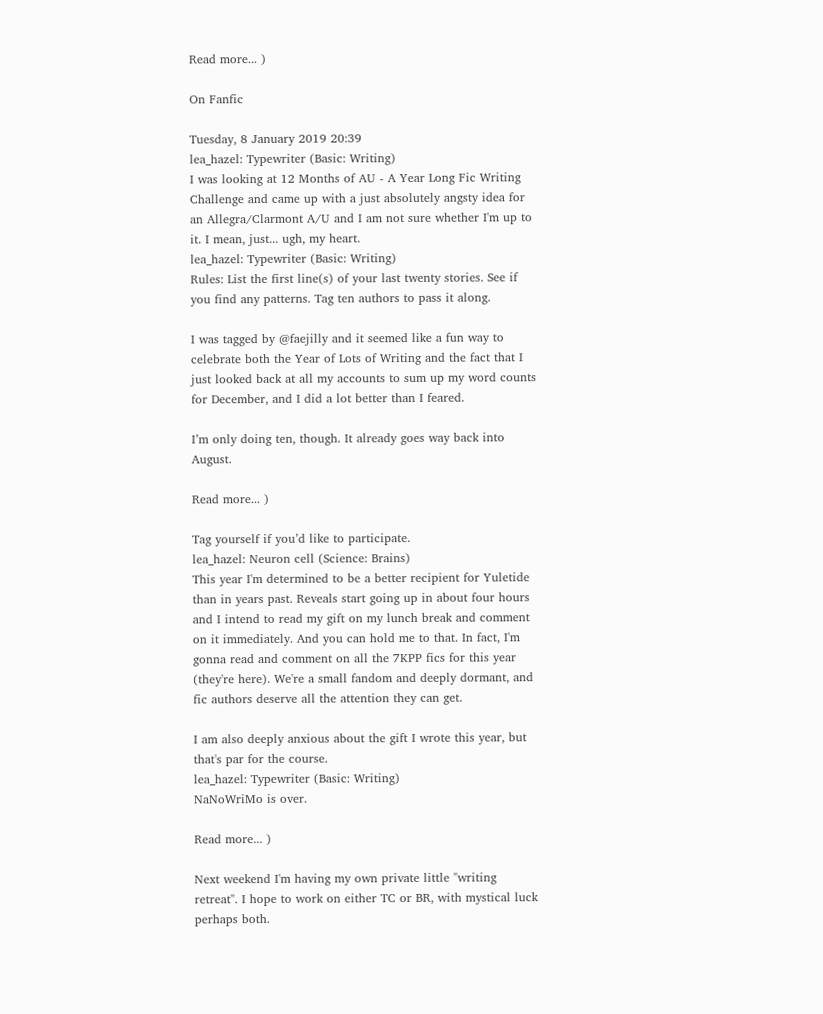Read more... )

On Fanfic

Tuesday, 8 January 2019 20:39
lea_hazel: Typewriter (Basic: Writing)
I was looking at 12 Months of AU - A Year Long Fic Writing Challenge and came up with a just absolutely angsty idea for an Allegra/Clarmont A/U and I am not sure whether I'm up to it. I mean, just... ugh, my heart.
lea_hazel: Typewriter (Basic: Writing)
Rules: List the first line(s) of your last twenty stories. See if you find any patterns. Tag ten authors to pass it along.

I was tagged by @faejilly and it seemed like a fun way to celebrate both the Year of Lots of Writing and the fact that I just looked back at all my accounts to sum up my word counts for December, and I did a lot better than I feared.

I’m only doing ten, though. It already goes way back into August.

Read more... )

Tag yourself if you’d like to participate.
lea_hazel: Neuron cell (Science: Brains)
This year I'm determined to be a better recipient for Yuletide than in years past. Reveals start going up in about four hours and I intend to read my gift on my lunch break and comment on it immediately. And you can hold me to that. In fact, I'm gonna read and comment on all the 7KPP fics for this year (they're here). We're a small fandom and deeply dormant, and fic authors deserve all the attention they can get.

I am also deeply anxious about the gift I wrote this year, but that's par for the course.
lea_hazel: Typewriter (Basic: Writing)
NaNoWriMo is over.

Read more... )

Next weekend I'm having my own private little "writing retreat". I hope to work on either TC or BR, with mystical luck perhaps both.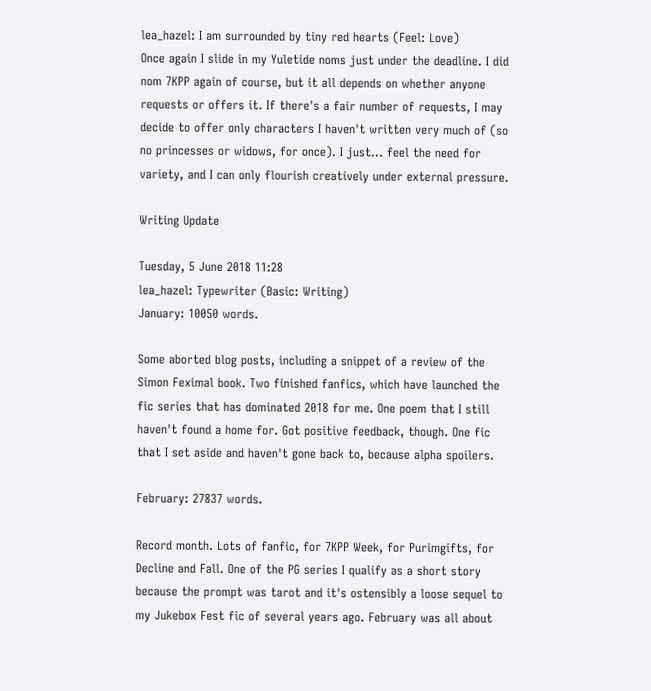lea_hazel: I am surrounded by tiny red hearts (Feel: Love)
Once again I slide in my Yuletide noms just under the deadline. I did nom 7KPP again of course, but it all depends on whether anyone requests or offers it. If there's a fair number of requests, I may decide to offer only characters I haven't written very much of (so no princesses or widows, for once). I just... feel the need for variety, and I can only flourish creatively under external pressure.

Writing Update

Tuesday, 5 June 2018 11:28
lea_hazel: Typewriter (Basic: Writing)
January: 10050 words.

Some aborted blog posts, including a snippet of a review of the Simon Feximal book. Two finished fanfics, which have launched the fic series that has dominated 2018 for me. One poem that I still haven't found a home for. Got positive feedback, though. One fic that I set aside and haven't gone back to, because alpha spoilers.

February: 27837 words.

Record month. Lots of fanfic, for 7KPP Week, for Purimgifts, for Decline and Fall. One of the PG series I qualify as a short story because the prompt was tarot and it's ostensibly a loose sequel to my Jukebox Fest fic of several years ago. February was all about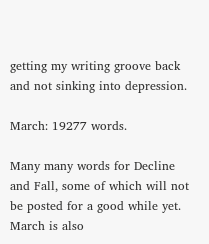getting my writing groove back and not sinking into depression.

March: 19277 words.

Many many words for Decline and Fall, some of which will not be posted for a good while yet. March is also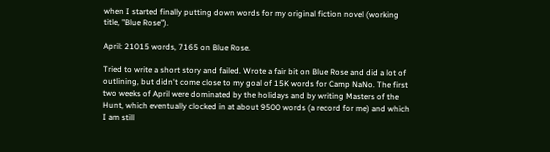when I started finally putting down words for my original fiction novel (working title, "Blue Rose").

April: 21015 words, 7165 on Blue Rose.

Tried to write a short story and failed. Wrote a fair bit on Blue Rose and did a lot of outlining, but didn't come close to my goal of 15K words for Camp NaNo. The first two weeks of April were dominated by the holidays and by writing Masters of the Hunt, which eventually clocked in at about 9500 words (a record for me) and which I am still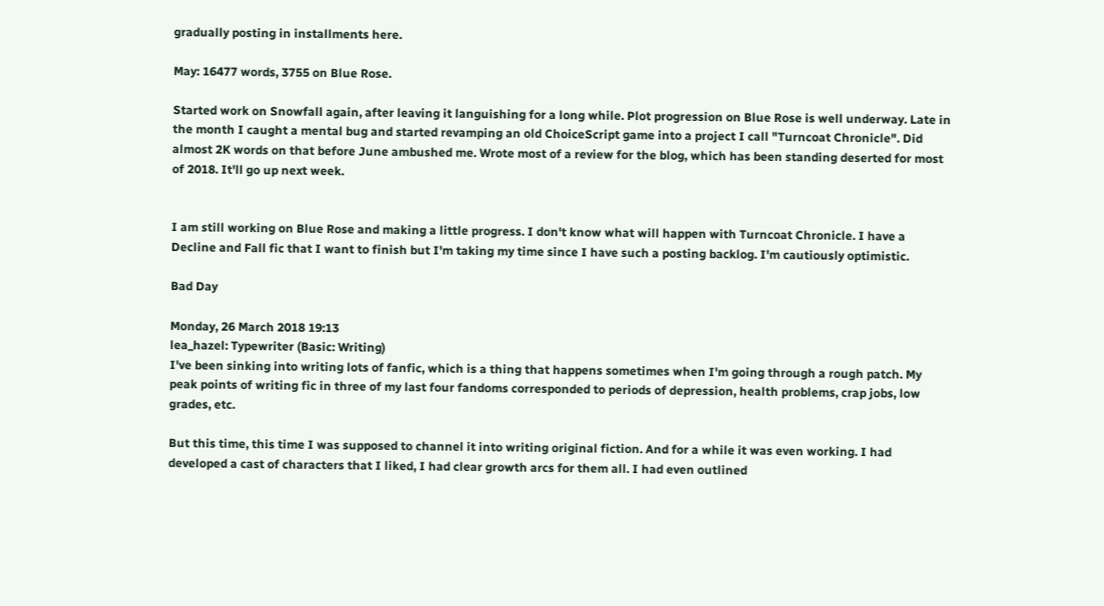gradually posting in installments here.

May: 16477 words, 3755 on Blue Rose.

Started work on Snowfall again, after leaving it languishing for a long while. Plot progression on Blue Rose is well underway. Late in the month I caught a mental bug and started revamping an old ChoiceScript game into a project I call "Turncoat Chronicle". Did almost 2K words on that before June ambushed me. Wrote most of a review for the blog, which has been standing deserted for most of 2018. It'll go up next week.


I am still working on Blue Rose and making a little progress. I don't know what will happen with Turncoat Chronicle. I have a Decline and Fall fic that I want to finish but I'm taking my time since I have such a posting backlog. I'm cautiously optimistic.

Bad Day

Monday, 26 March 2018 19:13
lea_hazel: Typewriter (Basic: Writing)
I've been sinking into writing lots of fanfic, which is a thing that happens sometimes when I'm going through a rough patch. My peak points of writing fic in three of my last four fandoms corresponded to periods of depression, health problems, crap jobs, low grades, etc.

But this time, this time I was supposed to channel it into writing original fiction. And for a while it was even working. I had developed a cast of characters that I liked, I had clear growth arcs for them all. I had even outlined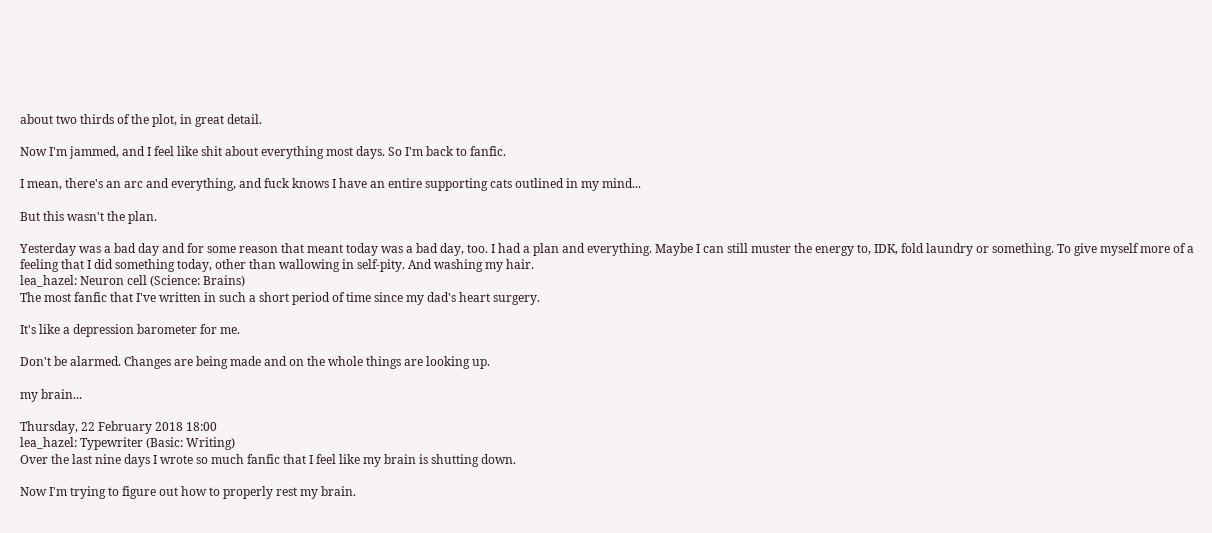about two thirds of the plot, in great detail.

Now I'm jammed, and I feel like shit about everything most days. So I'm back to fanfic.

I mean, there's an arc and everything, and fuck knows I have an entire supporting cats outlined in my mind...

But this wasn't the plan.

Yesterday was a bad day and for some reason that meant today was a bad day, too. I had a plan and everything. Maybe I can still muster the energy to, IDK, fold laundry or something. To give myself more of a feeling that I did something today, other than wallowing in self-pity. And washing my hair.
lea_hazel: Neuron cell (Science: Brains)
The most fanfic that I've written in such a short period of time since my dad's heart surgery.

It's like a depression barometer for me.

Don't be alarmed. Changes are being made and on the whole things are looking up.

my brain...

Thursday, 22 February 2018 18:00
lea_hazel: Typewriter (Basic: Writing)
Over the last nine days I wrote so much fanfic that I feel like my brain is shutting down.

Now I'm trying to figure out how to properly rest my brain.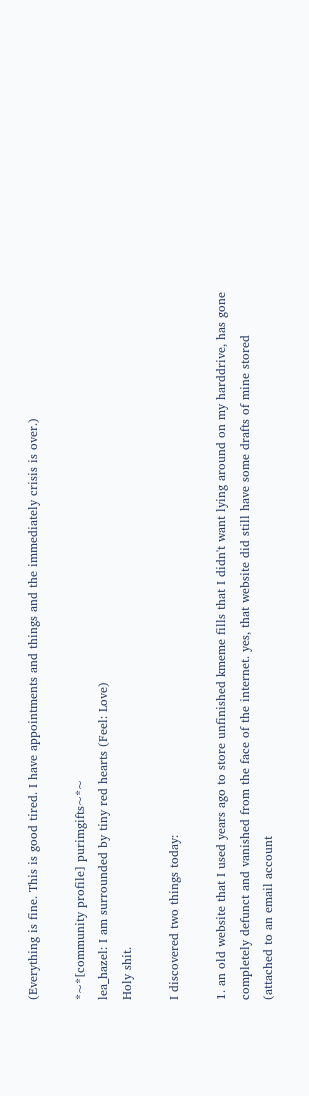(Everything is fine. This is good tired. I have appointments and things and the immediately crisis is over.)

*~*[community profile] purimgifts~*~
lea_hazel: I am surrounded by tiny red hearts (Feel: Love)
Holy shit.

I discovered two things today:

1. an old website that I used years ago to store unfinished kmeme fills that I didn't want lying around on my harddrive, has gone completely defunct and vanished from the face of the internet. yes, that website did still have some drafts of mine stored (attached to an email account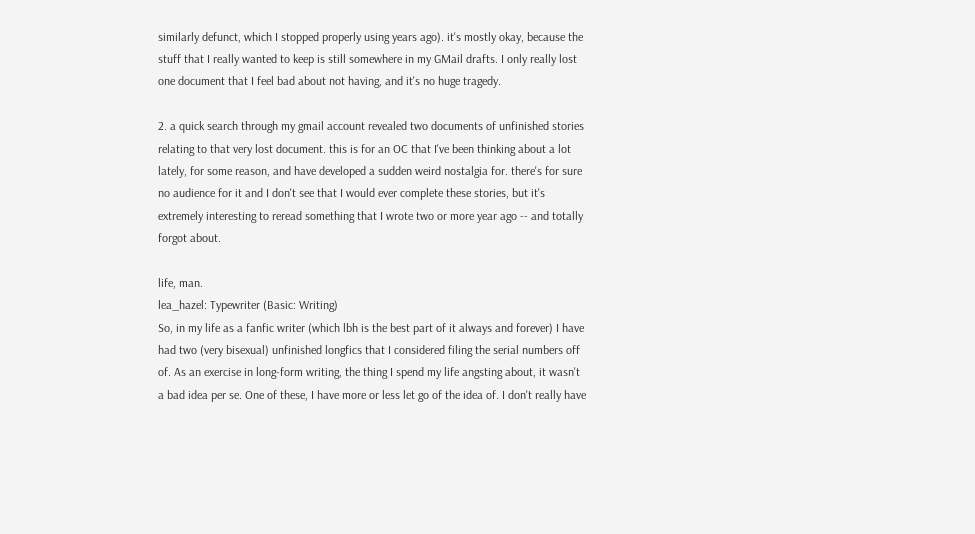similarly defunct, which I stopped properly using years ago). it's mostly okay, because the stuff that I really wanted to keep is still somewhere in my GMail drafts. I only really lost one document that I feel bad about not having, and it's no huge tragedy.

2. a quick search through my gmail account revealed two documents of unfinished stories relating to that very lost document. this is for an OC that I've been thinking about a lot lately, for some reason, and have developed a sudden weird nostalgia for. there's for sure no audience for it and I don't see that I would ever complete these stories, but it's extremely interesting to reread something that I wrote two or more year ago -- and totally forgot about.

life, man.
lea_hazel: Typewriter (Basic: Writing)
So, in my life as a fanfic writer (which lbh is the best part of it always and forever) I have had two (very bisexual) unfinished longfics that I considered filing the serial numbers off of. As an exercise in long-form writing, the thing I spend my life angsting about, it wasn't a bad idea per se. One of these, I have more or less let go of the idea of. I don't really have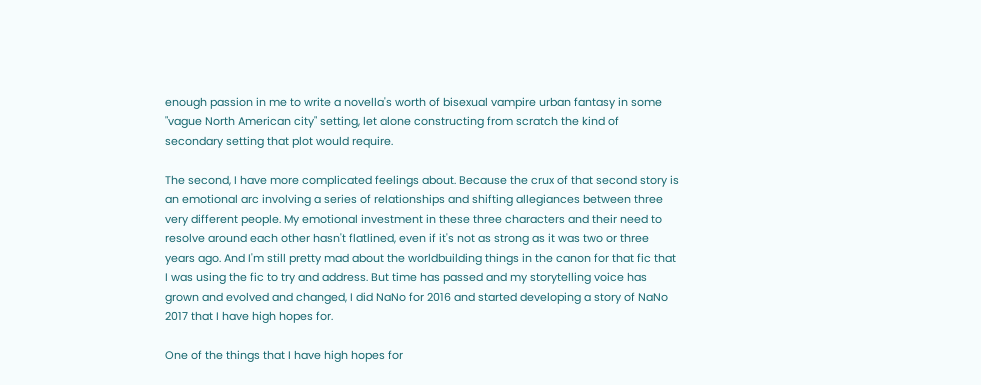enough passion in me to write a novella's worth of bisexual vampire urban fantasy in some "vague North American city" setting, let alone constructing from scratch the kind of secondary setting that plot would require.

The second, I have more complicated feelings about. Because the crux of that second story is an emotional arc involving a series of relationships and shifting allegiances between three very different people. My emotional investment in these three characters and their need to resolve around each other hasn't flatlined, even if it's not as strong as it was two or three years ago. And I'm still pretty mad about the worldbuilding things in the canon for that fic that I was using the fic to try and address. But time has passed and my storytelling voice has grown and evolved and changed, I did NaNo for 2016 and started developing a story of NaNo 2017 that I have high hopes for.

One of the things that I have high hopes for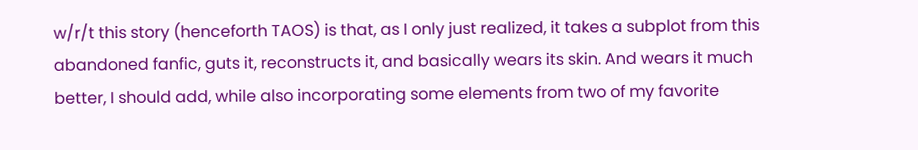w/r/t this story (henceforth TAOS) is that, as I only just realized, it takes a subplot from this abandoned fanfic, guts it, reconstructs it, and basically wears its skin. And wears it much better, I should add, while also incorporating some elements from two of my favorite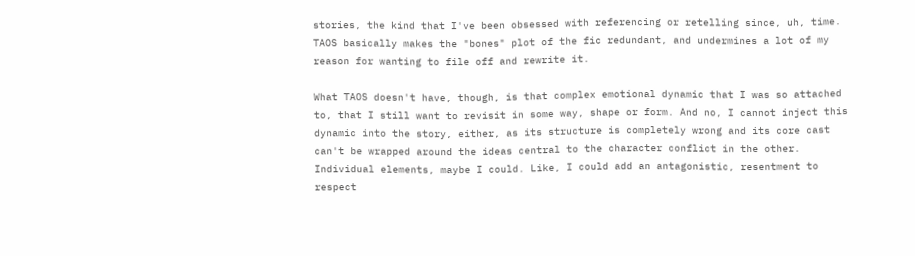stories, the kind that I've been obsessed with referencing or retelling since, uh, time. TAOS basically makes the "bones" plot of the fic redundant, and undermines a lot of my reason for wanting to file off and rewrite it.

What TAOS doesn't have, though, is that complex emotional dynamic that I was so attached to, that I still want to revisit in some way, shape or form. And no, I cannot inject this dynamic into the story, either, as its structure is completely wrong and its core cast can't be wrapped around the ideas central to the character conflict in the other. Individual elements, maybe I could. Like, I could add an antagonistic, resentment to respect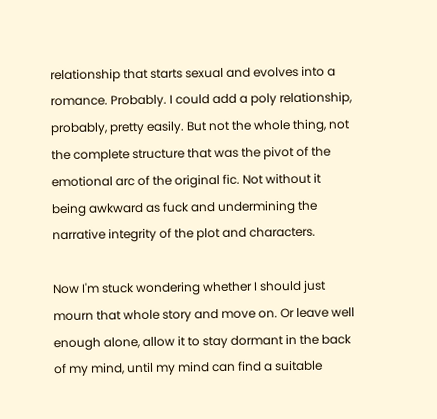relationship that starts sexual and evolves into a romance. Probably. I could add a poly relationship, probably, pretty easily. But not the whole thing, not the complete structure that was the pivot of the emotional arc of the original fic. Not without it being awkward as fuck and undermining the narrative integrity of the plot and characters.

Now I'm stuck wondering whether I should just mourn that whole story and move on. Or leave well enough alone, allow it to stay dormant in the back of my mind, until my mind can find a suitable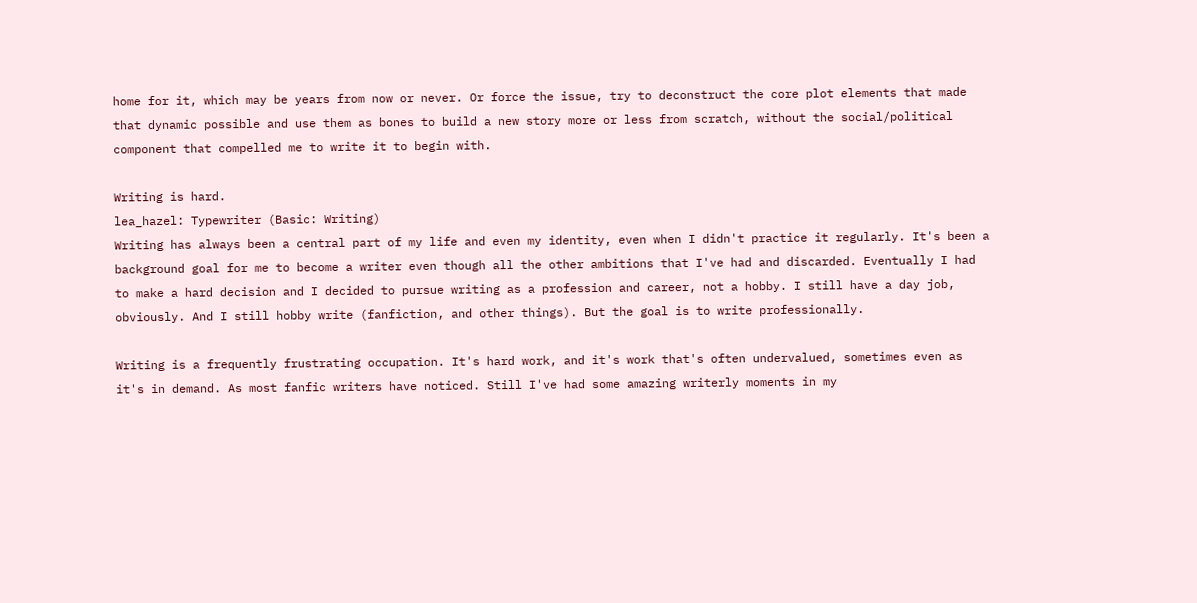home for it, which may be years from now or never. Or force the issue, try to deconstruct the core plot elements that made that dynamic possible and use them as bones to build a new story more or less from scratch, without the social/political component that compelled me to write it to begin with.

Writing is hard.
lea_hazel: Typewriter (Basic: Writing)
Writing has always been a central part of my life and even my identity, even when I didn't practice it regularly. It's been a background goal for me to become a writer even though all the other ambitions that I've had and discarded. Eventually I had to make a hard decision and I decided to pursue writing as a profession and career, not a hobby. I still have a day job, obviously. And I still hobby write (fanfiction, and other things). But the goal is to write professionally.

Writing is a frequently frustrating occupation. It's hard work, and it's work that's often undervalued, sometimes even as it's in demand. As most fanfic writers have noticed. Still I've had some amazing writerly moments in my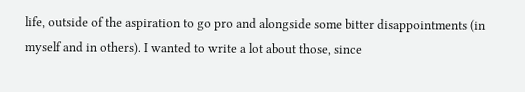life, outside of the aspiration to go pro and alongside some bitter disappointments (in myself and in others). I wanted to write a lot about those, since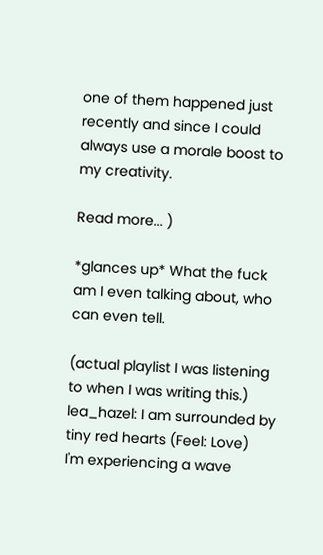one of them happened just recently and since I could always use a morale boost to my creativity.

Read more... )

*glances up* What the fuck am I even talking about, who can even tell.

(actual playlist I was listening to when I was writing this.)
lea_hazel: I am surrounded by tiny red hearts (Feel: Love)
I'm experiencing a wave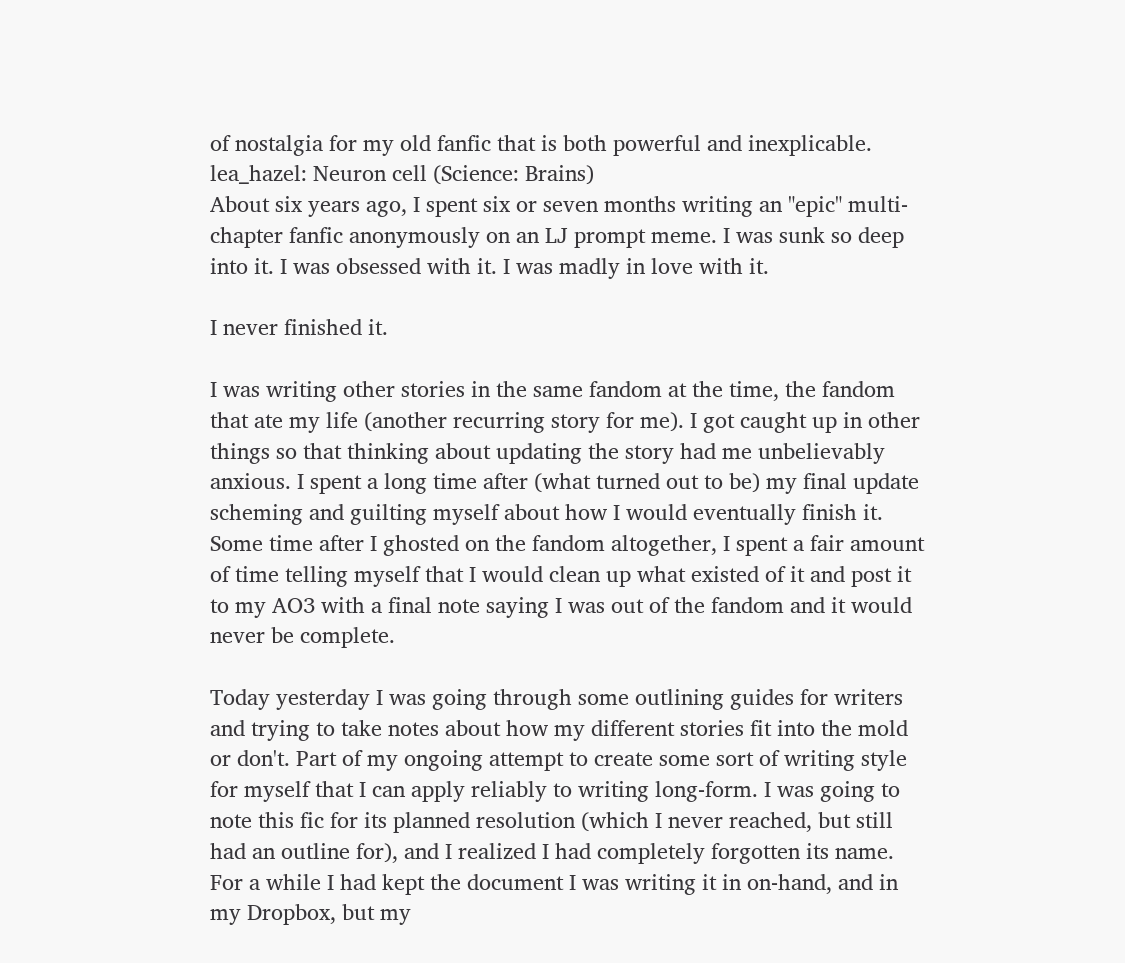of nostalgia for my old fanfic that is both powerful and inexplicable.
lea_hazel: Neuron cell (Science: Brains)
About six years ago, I spent six or seven months writing an "epic" multi-chapter fanfic anonymously on an LJ prompt meme. I was sunk so deep into it. I was obsessed with it. I was madly in love with it.

I never finished it.

I was writing other stories in the same fandom at the time, the fandom that ate my life (another recurring story for me). I got caught up in other things so that thinking about updating the story had me unbelievably anxious. I spent a long time after (what turned out to be) my final update scheming and guilting myself about how I would eventually finish it. Some time after I ghosted on the fandom altogether, I spent a fair amount of time telling myself that I would clean up what existed of it and post it to my AO3 with a final note saying I was out of the fandom and it would never be complete.

Today yesterday I was going through some outlining guides for writers and trying to take notes about how my different stories fit into the mold or don't. Part of my ongoing attempt to create some sort of writing style for myself that I can apply reliably to writing long-form. I was going to note this fic for its planned resolution (which I never reached, but still had an outline for), and I realized I had completely forgotten its name. For a while I had kept the document I was writing it in on-hand, and in my Dropbox, but my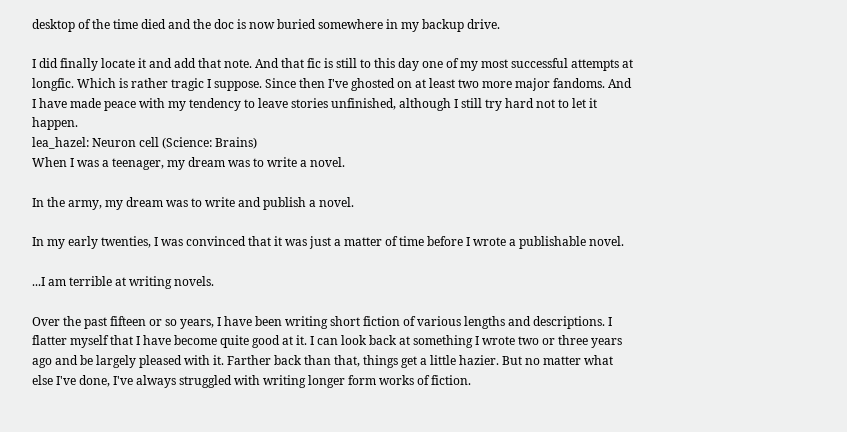desktop of the time died and the doc is now buried somewhere in my backup drive.

I did finally locate it and add that note. And that fic is still to this day one of my most successful attempts at longfic. Which is rather tragic I suppose. Since then I've ghosted on at least two more major fandoms. And I have made peace with my tendency to leave stories unfinished, although I still try hard not to let it happen.
lea_hazel: Neuron cell (Science: Brains)
When I was a teenager, my dream was to write a novel.

In the army, my dream was to write and publish a novel.

In my early twenties, I was convinced that it was just a matter of time before I wrote a publishable novel.

...I am terrible at writing novels.

Over the past fifteen or so years, I have been writing short fiction of various lengths and descriptions. I flatter myself that I have become quite good at it. I can look back at something I wrote two or three years ago and be largely pleased with it. Farther back than that, things get a little hazier. But no matter what else I've done, I've always struggled with writing longer form works of fiction.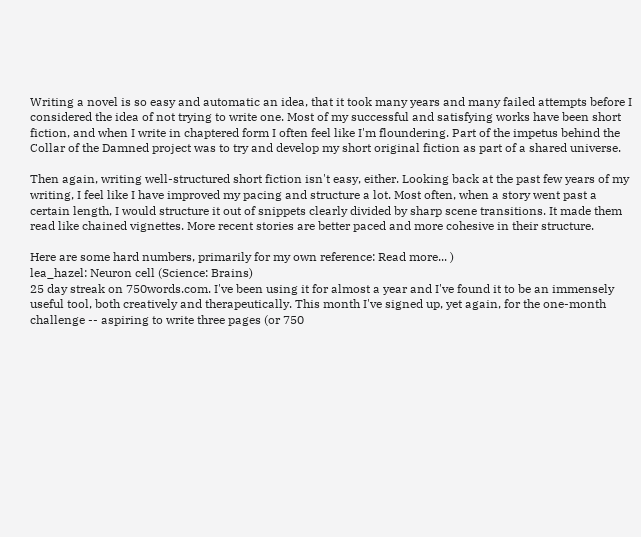Writing a novel is so easy and automatic an idea, that it took many years and many failed attempts before I considered the idea of not trying to write one. Most of my successful and satisfying works have been short fiction, and when I write in chaptered form I often feel like I'm floundering. Part of the impetus behind the Collar of the Damned project was to try and develop my short original fiction as part of a shared universe.

Then again, writing well-structured short fiction isn't easy, either. Looking back at the past few years of my writing, I feel like I have improved my pacing and structure a lot. Most often, when a story went past a certain length, I would structure it out of snippets clearly divided by sharp scene transitions. It made them read like chained vignettes. More recent stories are better paced and more cohesive in their structure.

Here are some hard numbers, primarily for my own reference: Read more... )
lea_hazel: Neuron cell (Science: Brains)
25 day streak on 750words.com. I've been using it for almost a year and I've found it to be an immensely useful tool, both creatively and therapeutically. This month I've signed up, yet again, for the one-month challenge -- aspiring to write three pages (or 750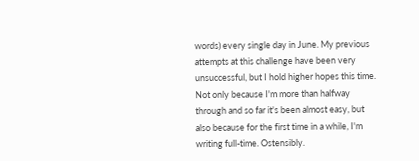words) every single day in June. My previous attempts at this challenge have been very unsuccessful, but I hold higher hopes this time. Not only because I'm more than halfway through and so far it's been almost easy, but also because for the first time in a while, I'm writing full-time. Ostensibly.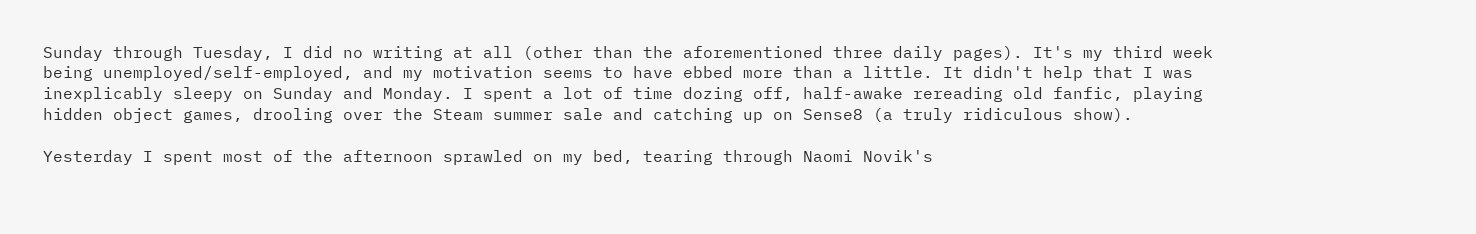Sunday through Tuesday, I did no writing at all (other than the aforementioned three daily pages). It's my third week being unemployed/self-employed, and my motivation seems to have ebbed more than a little. It didn't help that I was inexplicably sleepy on Sunday and Monday. I spent a lot of time dozing off, half-awake rereading old fanfic, playing hidden object games, drooling over the Steam summer sale and catching up on Sense8 (a truly ridiculous show).

Yesterday I spent most of the afternoon sprawled on my bed, tearing through Naomi Novik's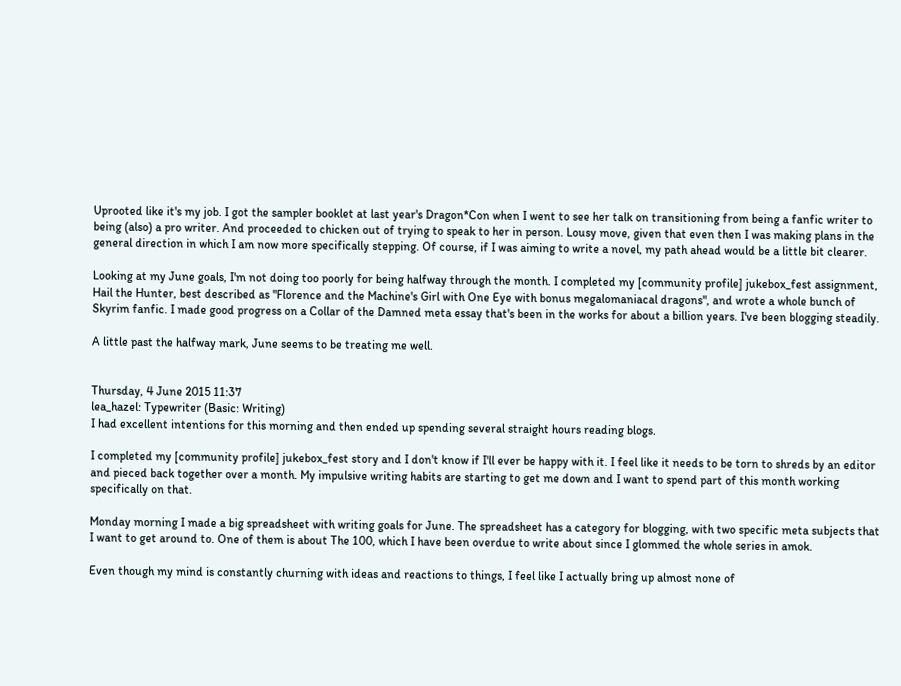Uprooted like it's my job. I got the sampler booklet at last year's Dragon*Con when I went to see her talk on transitioning from being a fanfic writer to being (also) a pro writer. And proceeded to chicken out of trying to speak to her in person. Lousy move, given that even then I was making plans in the general direction in which I am now more specifically stepping. Of course, if I was aiming to write a novel, my path ahead would be a little bit clearer.

Looking at my June goals, I'm not doing too poorly for being halfway through the month. I completed my [community profile] jukebox_fest assignment, Hail the Hunter, best described as "Florence and the Machine's Girl with One Eye with bonus megalomaniacal dragons", and wrote a whole bunch of Skyrim fanfic. I made good progress on a Collar of the Damned meta essay that's been in the works for about a billion years. I've been blogging steadily.

A little past the halfway mark, June seems to be treating me well.


Thursday, 4 June 2015 11:37
lea_hazel: Typewriter (Basic: Writing)
I had excellent intentions for this morning and then ended up spending several straight hours reading blogs.

I completed my [community profile] jukebox_fest story and I don't know if I'll ever be happy with it. I feel like it needs to be torn to shreds by an editor and pieced back together over a month. My impulsive writing habits are starting to get me down and I want to spend part of this month working specifically on that.

Monday morning I made a big spreadsheet with writing goals for June. The spreadsheet has a category for blogging, with two specific meta subjects that I want to get around to. One of them is about The 100, which I have been overdue to write about since I glommed the whole series in amok.

Even though my mind is constantly churning with ideas and reactions to things, I feel like I actually bring up almost none of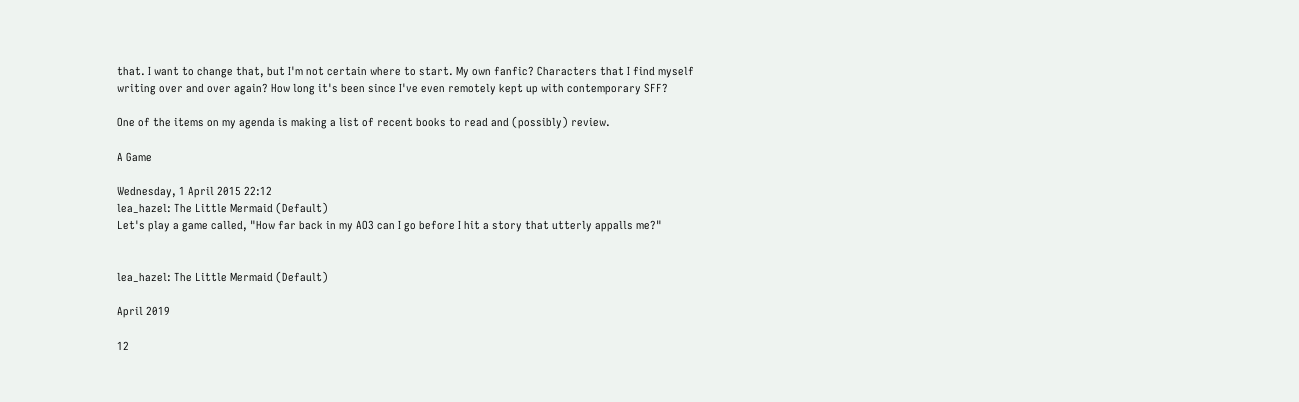that. I want to change that, but I'm not certain where to start. My own fanfic? Characters that I find myself writing over and over again? How long it's been since I've even remotely kept up with contemporary SFF?

One of the items on my agenda is making a list of recent books to read and (possibly) review.

A Game

Wednesday, 1 April 2015 22:12
lea_hazel: The Little Mermaid (Default)
Let's play a game called, "How far back in my AO3 can I go before I hit a story that utterly appalls me?"


lea_hazel: The Little Mermaid (Default)

April 2019

12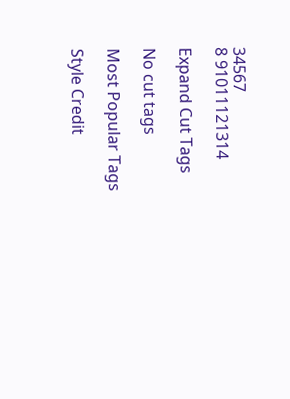34567
8 91011121314

Expand Cut Tags

No cut tags

Most Popular Tags

Style Credit